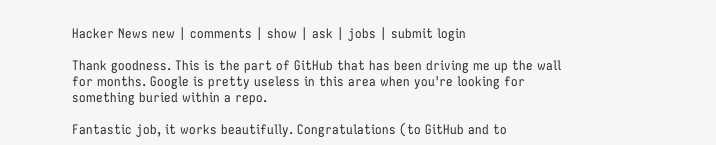Hacker News new | comments | show | ask | jobs | submit login

Thank goodness. This is the part of GitHub that has been driving me up the wall for months. Google is pretty useless in this area when you're looking for something buried within a repo.

Fantastic job, it works beautifully. Congratulations (to GitHub and to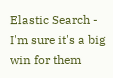Elastic Search - I'm sure it's a big win for them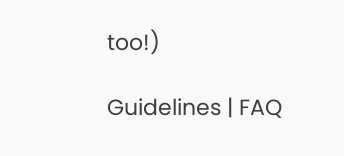too!)

Guidelines | FAQ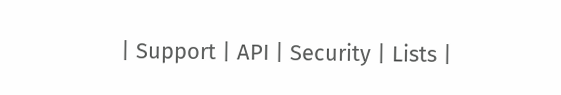| Support | API | Security | Lists |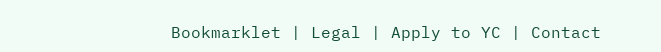Bookmarklet | Legal | Apply to YC | Contact